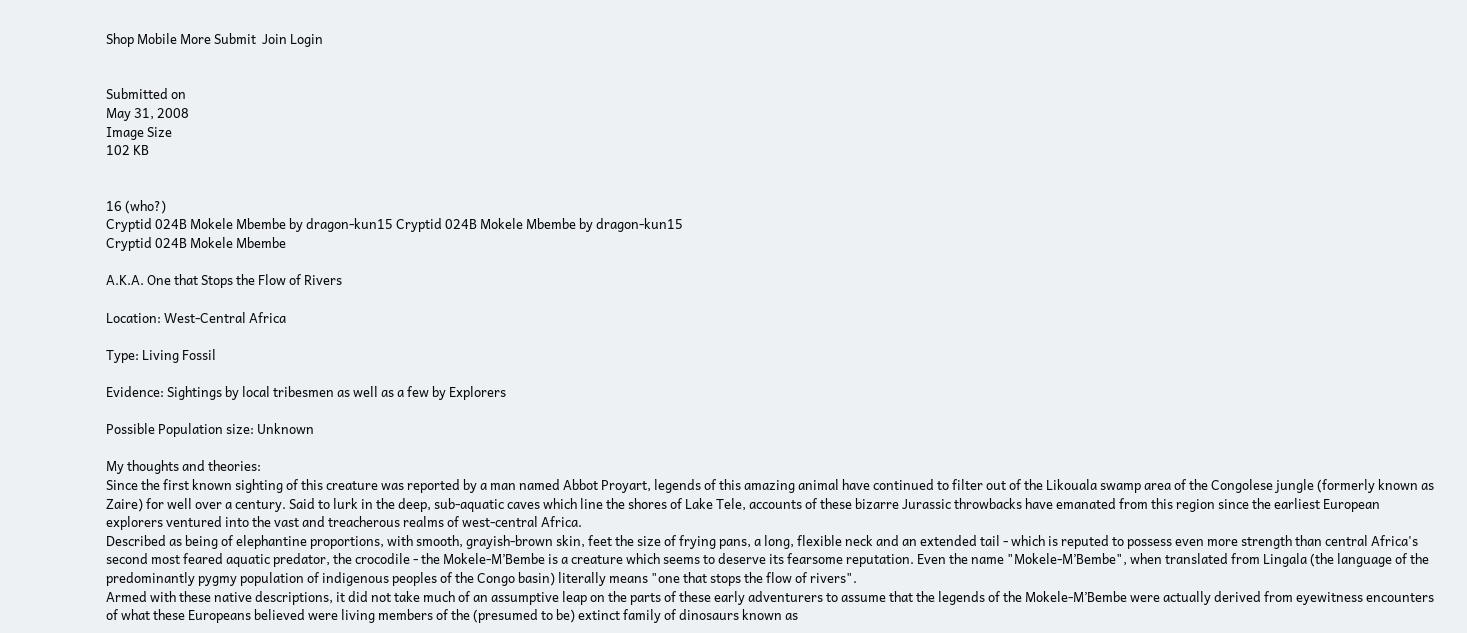Shop Mobile More Submit  Join Login


Submitted on
May 31, 2008
Image Size
102 KB


16 (who?)
Cryptid 024B Mokele Mbembe by dragon-kun15 Cryptid 024B Mokele Mbembe by dragon-kun15
Cryptid 024B Mokele Mbembe

A.K.A. One that Stops the Flow of Rivers

Location: West-Central Africa

Type: Living Fossil

Evidence: Sightings by local tribesmen as well as a few by Explorers

Possible Population size: Unknown

My thoughts and theories:
Since the first known sighting of this creature was reported by a man named Abbot Proyart, legends of this amazing animal have continued to filter out of the Likouala swamp area of the Congolese jungle (formerly known as Zaire) for well over a century. Said to lurk in the deep, sub-aquatic caves which line the shores of Lake Tele, accounts of these bizarre Jurassic throwbacks have emanated from this region since the earliest European explorers ventured into the vast and treacherous realms of west-central Africa.
Described as being of elephantine proportions, with smooth, grayish-brown skin, feet the size of frying pans, a long, flexible neck and an extended tail - which is reputed to possess even more strength than central Africa's second most feared aquatic predator, the crocodile - the Mokele-M’Bembe is a creature which seems to deserve its fearsome reputation. Even the name "Mokele-M’Bembe", when translated from Lingala (the language of the predominantly pygmy population of indigenous peoples of the Congo basin) literally means "one that stops the flow of rivers".
Armed with these native descriptions, it did not take much of an assumptive leap on the parts of these early adventurers to assume that the legends of the Mokele-M’Bembe were actually derived from eyewitness encounters of what these Europeans believed were living members of the (presumed to be) extinct family of dinosaurs known as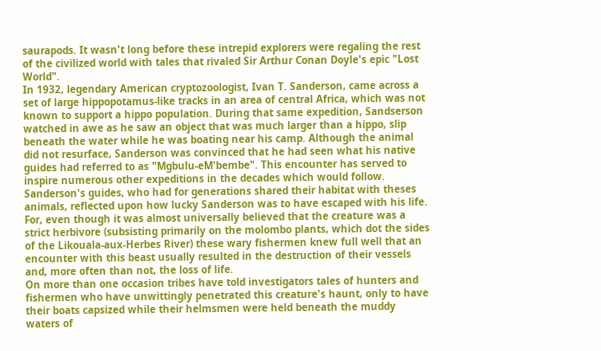saurapods. It wasn't long before these intrepid explorers were regaling the rest of the civilized world with tales that rivaled Sir Arthur Conan Doyle's epic "Lost World".
In 1932, legendary American cryptozoologist, Ivan T. Sanderson, came across a set of large hippopotamus-like tracks in an area of central Africa, which was not known to support a hippo population. During that same expedition, Sandserson watched in awe as he saw an object that was much larger than a hippo, slip beneath the water while he was boating near his camp. Although the animal did not resurface, Sanderson was convinced that he had seen what his native guides had referred to as "Mgbulu-eM'bembe". This encounter has served to inspire numerous other expeditions in the decades which would follow.
Sanderson's guides, who had for generations shared their habitat with theses animals, reflected upon how lucky Sanderson was to have escaped with his life. For, even though it was almost universally believed that the creature was a strict herbivore (subsisting primarily on the molombo plants, which dot the sides of the Likouala-aux-Herbes River) these wary fishermen knew full well that an encounter with this beast usually resulted in the destruction of their vessels and, more often than not, the loss of life.
On more than one occasion tribes have told investigators tales of hunters and fishermen who have unwittingly penetrated this creature's haunt, only to have their boats capsized while their helmsmen were held beneath the muddy waters of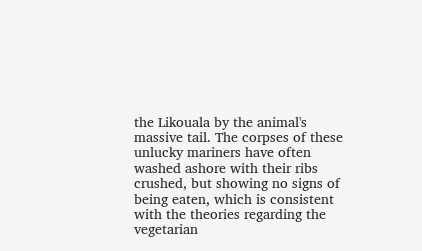the Likouala by the animal's massive tail. The corpses of these unlucky mariners have often washed ashore with their ribs crushed, but showing no signs of being eaten, which is consistent with the theories regarding the vegetarian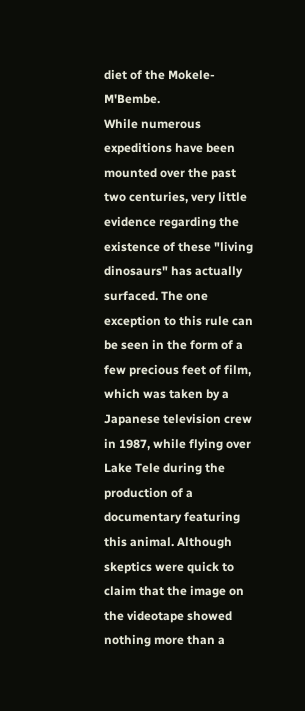diet of the Mokele-M'Bembe.
While numerous expeditions have been mounted over the past two centuries, very little evidence regarding the existence of these "living dinosaurs" has actually surfaced. The one exception to this rule can be seen in the form of a few precious feet of film, which was taken by a Japanese television crew in 1987, while flying over Lake Tele during the production of a documentary featuring this animal. Although skeptics were quick to claim that the image on the videotape showed nothing more than a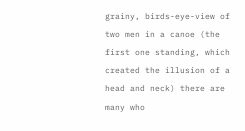grainy, birds-eye-view of two men in a canoe (the first one standing, which created the illusion of a head and neck) there are many who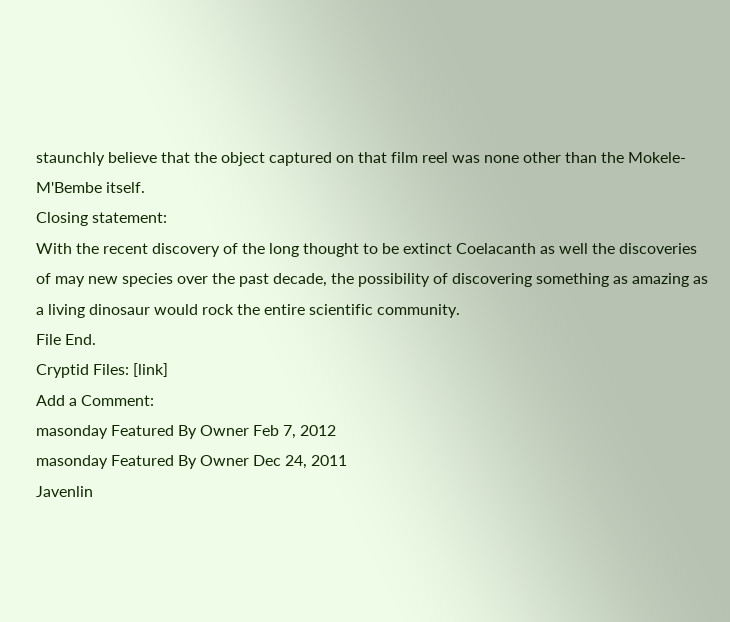staunchly believe that the object captured on that film reel was none other than the Mokele-M'Bembe itself.
Closing statement:
With the recent discovery of the long thought to be extinct Coelacanth as well the discoveries of may new species over the past decade, the possibility of discovering something as amazing as a living dinosaur would rock the entire scientific community.
File End.
Cryptid Files: [link]
Add a Comment:
masonday Featured By Owner Feb 7, 2012
masonday Featured By Owner Dec 24, 2011
Javenlin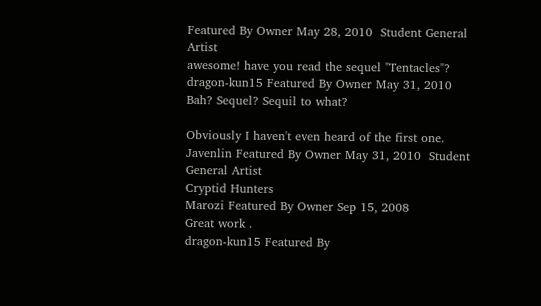Featured By Owner May 28, 2010  Student General Artist
awesome! have you read the sequel "Tentacles"?
dragon-kun15 Featured By Owner May 31, 2010
Bah? Sequel? Sequil to what?

Obviously I haven't even heard of the first one.
Javenlin Featured By Owner May 31, 2010  Student General Artist
Cryptid Hunters
Marozi Featured By Owner Sep 15, 2008
Great work .
dragon-kun15 Featured By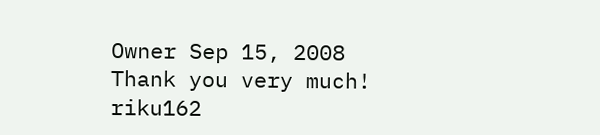Owner Sep 15, 2008
Thank you very much!
riku162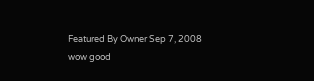Featured By Owner Sep 7, 2008
wow good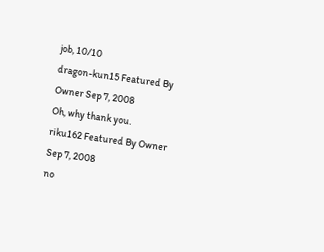job, 10/10
dragon-kun15 Featured By Owner Sep 7, 2008
Oh, why thank you.
riku162 Featured By Owner Sep 7, 2008
no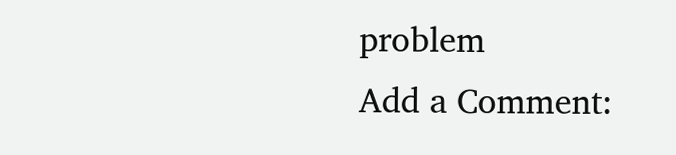problem
Add a Comment: